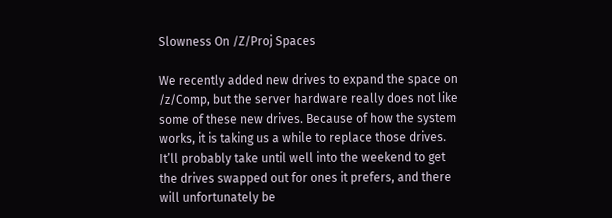Slowness On /Z/Proj Spaces

We recently added new drives to expand the space on /z/Comp, but the server hardware really does not like some of these new drives. Because of how the system works, it is taking us a while to replace those drives. It’ll probably take until well into the weekend to get the drives swapped out for ones it prefers, and there will unfortunately be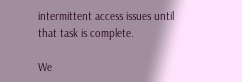intermittent access issues until that task is complete.

We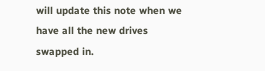will update this note when we have all the new drives swapped in.